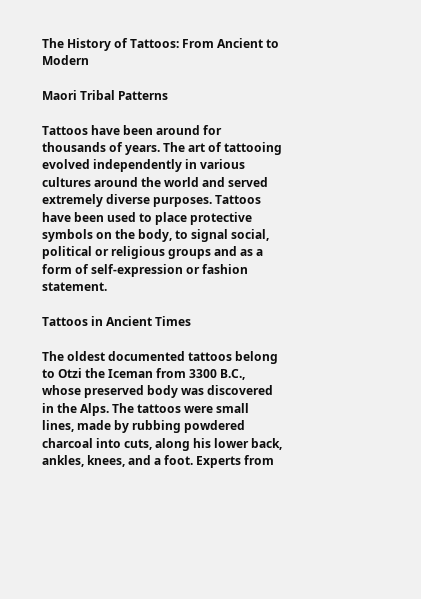The History of Tattoos: From Ancient to Modern

Maori Tribal Patterns

Tattoos have been around for thousands of years. The art of tattooing evolved independently in various cultures around the world and served extremely diverse purposes. Tattoos have been used to place protective symbols on the body, to signal social, political or religious groups and as a form of self-expression or fashion statement.

Tattoos in Ancient Times

The oldest documented tattoos belong to Otzi the Iceman from 3300 B.C., whose preserved body was discovered in the Alps. The tattoos were small lines, made by rubbing powdered charcoal into cuts, along his lower back, ankles, knees, and a foot. Experts from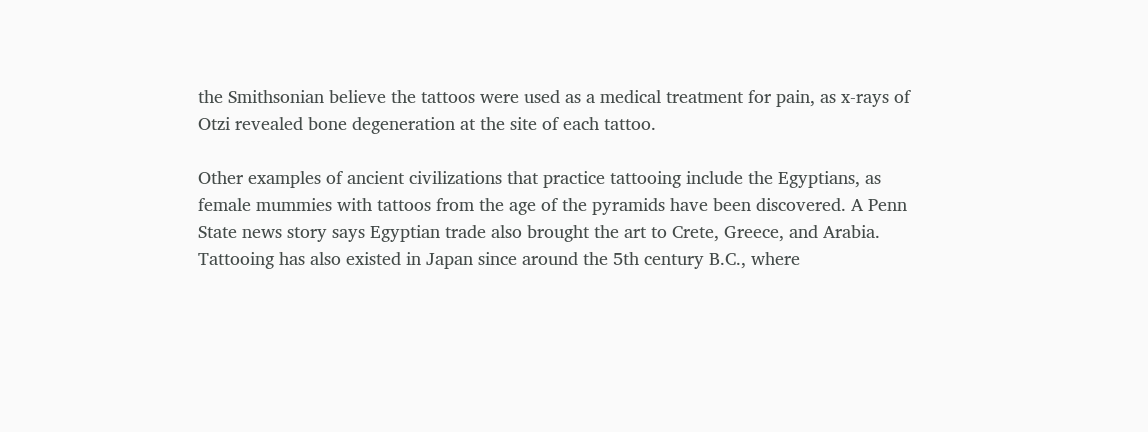the Smithsonian believe the tattoos were used as a medical treatment for pain, as x-rays of Otzi revealed bone degeneration at the site of each tattoo.

Other examples of ancient civilizations that practice tattooing include the Egyptians, as female mummies with tattoos from the age of the pyramids have been discovered. A Penn State news story says Egyptian trade also brought the art to Crete, Greece, and Arabia. Tattooing has also existed in Japan since around the 5th century B.C., where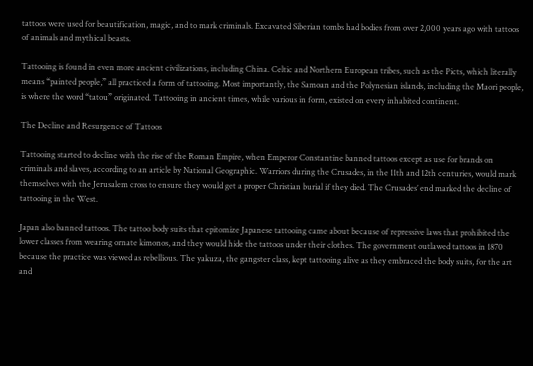tattoos were used for beautification, magic, and to mark criminals. Excavated Siberian tombs had bodies from over 2,000 years ago with tattoos of animals and mythical beasts.

Tattooing is found in even more ancient civilizations, including China. Celtic and Northern European tribes, such as the Picts, which literally means “painted people,” all practiced a form of tattooing. Most importantly, the Samoan and the Polynesian islands, including the Maori people, is where the word “tatou” originated. Tattooing in ancient times, while various in form, existed on every inhabited continent.

The Decline and Resurgence of Tattoos

Tattooing started to decline with the rise of the Roman Empire, when Emperor Constantine banned tattoos except as use for brands on criminals and slaves, according to an article by National Geographic. Warriors during the Crusades, in the 11th and 12th centuries, would mark themselves with the Jerusalem cross to ensure they would get a proper Christian burial if they died. The Crusades’ end marked the decline of tattooing in the West.

Japan also banned tattoos. The tattoo body suits that epitomize Japanese tattooing came about because of repressive laws that prohibited the lower classes from wearing ornate kimonos, and they would hide the tattoos under their clothes. The government outlawed tattoos in 1870 because the practice was viewed as rebellious. The yakuza, the gangster class, kept tattooing alive as they embraced the body suits, for the art and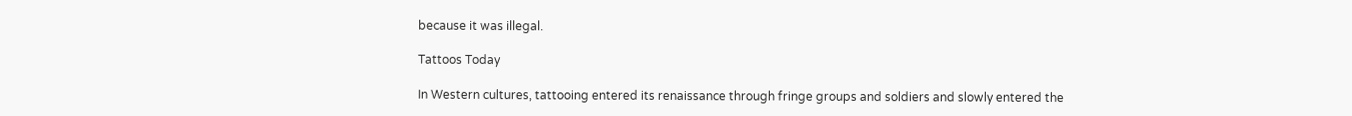because it was illegal.

Tattoos Today

In Western cultures, tattooing entered its renaissance through fringe groups and soldiers and slowly entered the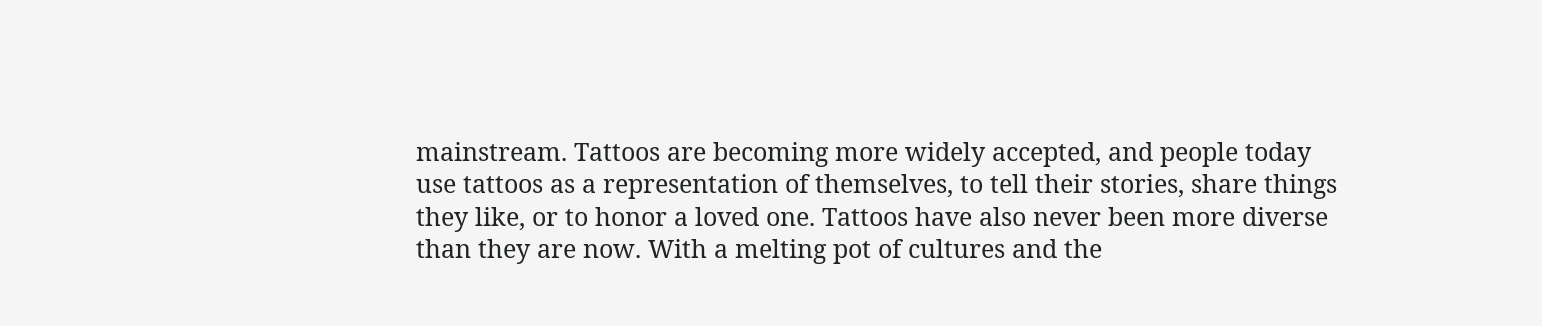mainstream. Tattoos are becoming more widely accepted, and people today use tattoos as a representation of themselves, to tell their stories, share things they like, or to honor a loved one. Tattoos have also never been more diverse than they are now. With a melting pot of cultures and the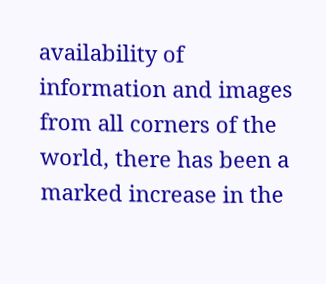availability of information and images from all corners of the world, there has been a marked increase in the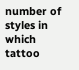number of styles in which tattoo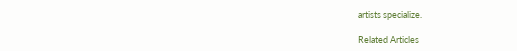artists specialize.

Related Articles